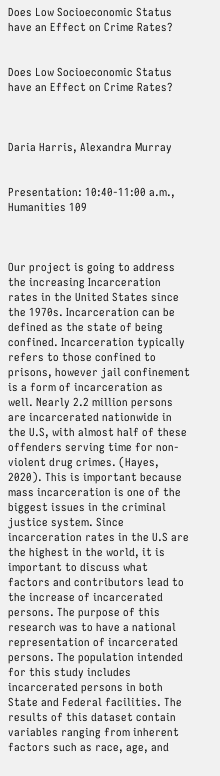Does Low Socioeconomic Status have an Effect on Crime Rates?


Does Low Socioeconomic Status have an Effect on Crime Rates?



Daria Harris, Alexandra Murray


Presentation: 10:40-11:00 a.m., Humanities 109



Our project is going to address the increasing Incarceration rates in the United States since the 1970s. Incarceration can be defined as the state of being confined. Incarceration typically refers to those confined to prisons, however jail confinement is a form of incarceration as well. Nearly 2.2 million persons are incarcerated nationwide in the U.S, with almost half of these offenders serving time for non-violent drug crimes. (Hayes, 2020). This is important because mass incarceration is one of the biggest issues in the criminal justice system. Since incarceration rates in the U.S are the highest in the world, it is important to discuss what factors and contributors lead to the increase of incarcerated persons. The purpose of this research was to have a national representation of incarcerated persons. The population intended for this study includes incarcerated persons in both State and Federal facilities. The results of this dataset contain variables ranging from inherent factors such as race, age, and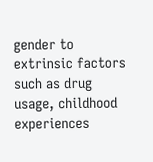gender to extrinsic factors such as drug usage, childhood experiences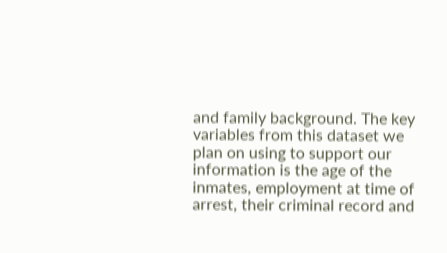and family background. The key variables from this dataset we plan on using to support our information is the age of the inmates, employment at time of arrest, their criminal record and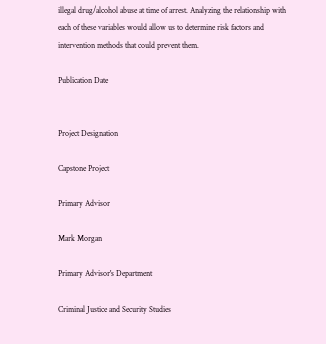illegal drug/alcohol abuse at time of arrest. Analyzing the relationship with each of these variables would allow us to determine risk factors and intervention methods that could prevent them.

Publication Date


Project Designation

Capstone Project

Primary Advisor

Mark Morgan

Primary Advisor's Department

Criminal Justice and Security Studies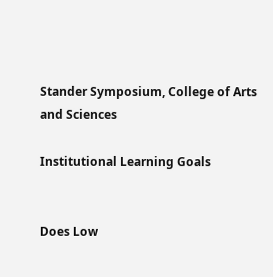Stander Symposium, College of Arts and Sciences

Institutional Learning Goals


Does Low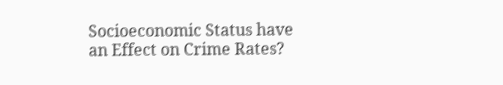Socioeconomic Status have an Effect on Crime Rates?